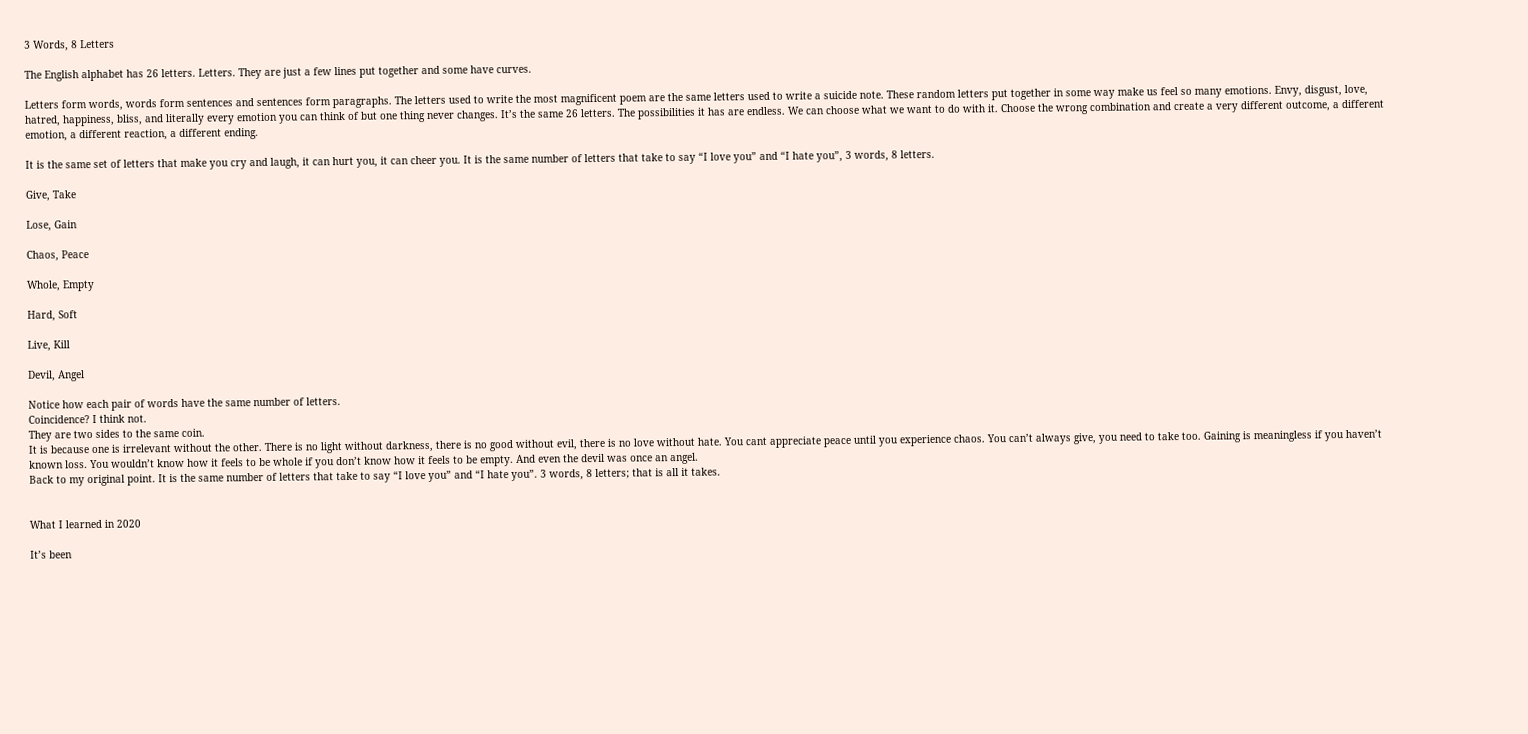3 Words, 8 Letters

The English alphabet has 26 letters. Letters. They are just a few lines put together and some have curves.

Letters form words, words form sentences and sentences form paragraphs. The letters used to write the most magnificent poem are the same letters used to write a suicide note. These random letters put together in some way make us feel so many emotions. Envy, disgust, love, hatred, happiness, bliss, and literally every emotion you can think of but one thing never changes. It’s the same 26 letters. The possibilities it has are endless. We can choose what we want to do with it. Choose the wrong combination and create a very different outcome, a different emotion, a different reaction, a different ending.

It is the same set of letters that make you cry and laugh, it can hurt you, it can cheer you. It is the same number of letters that take to say “I love you” and “I hate you”, 3 words, 8 letters.

Give, Take

Lose, Gain

Chaos, Peace

Whole, Empty

Hard, Soft

Live, Kill

Devil, Angel

Notice how each pair of words have the same number of letters.
Coincidence? I think not.
They are two sides to the same coin.
It is because one is irrelevant without the other. There is no light without darkness, there is no good without evil, there is no love without hate. You cant appreciate peace until you experience chaos. You can’t always give, you need to take too. Gaining is meaningless if you haven’t known loss. You wouldn’t know how it feels to be whole if you don’t know how it feels to be empty. And even the devil was once an angel.
Back to my original point. It is the same number of letters that take to say “I love you” and “I hate you”. 3 words, 8 letters; that is all it takes.


What I learned in 2020

It’s been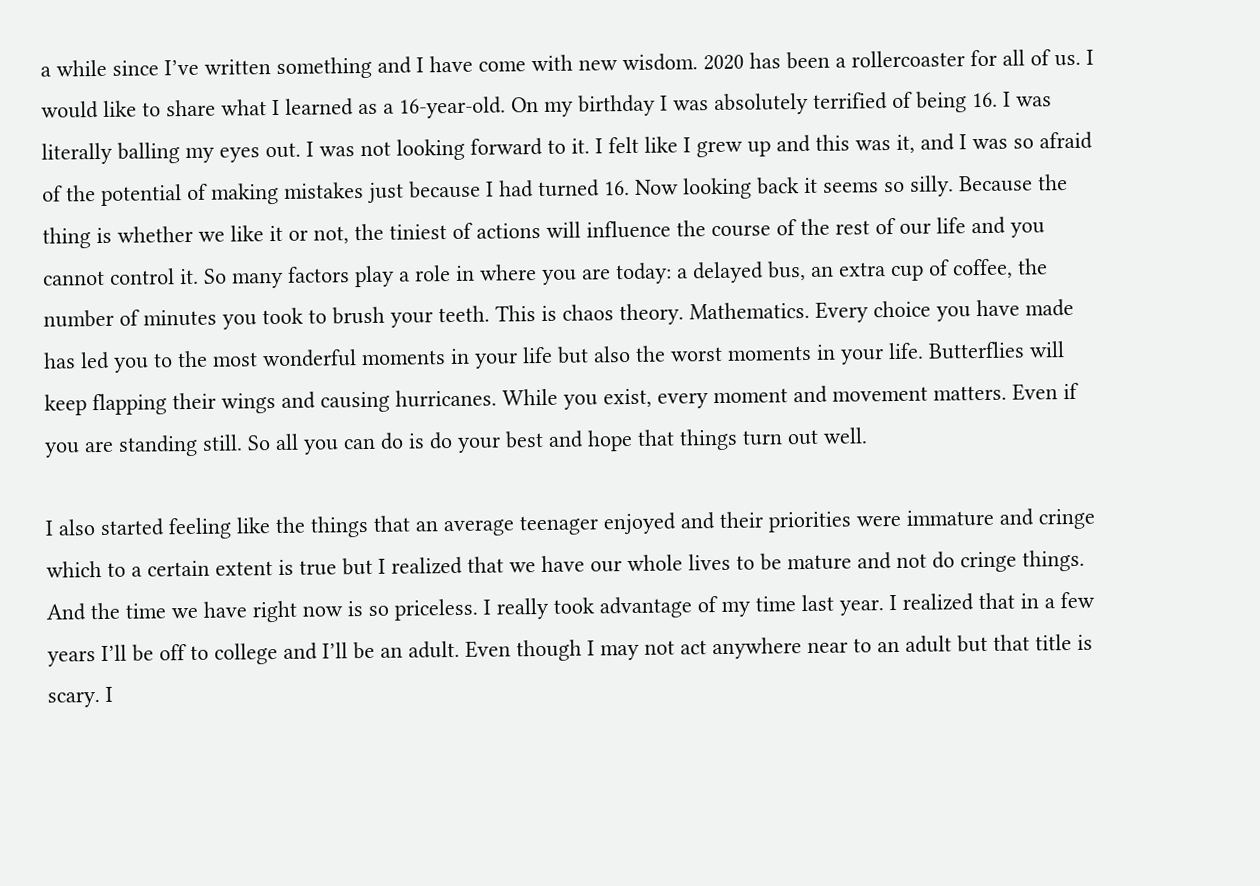a while since I’ve written something and I have come with new wisdom. 2020 has been a rollercoaster for all of us. I would like to share what I learned as a 16-year-old. On my birthday I was absolutely terrified of being 16. I was literally balling my eyes out. I was not looking forward to it. I felt like I grew up and this was it, and I was so afraid of the potential of making mistakes just because I had turned 16. Now looking back it seems so silly. Because the thing is whether we like it or not, the tiniest of actions will influence the course of the rest of our life and you cannot control it. So many factors play a role in where you are today: a delayed bus, an extra cup of coffee, the number of minutes you took to brush your teeth. This is chaos theory. Mathematics. Every choice you have made has led you to the most wonderful moments in your life but also the worst moments in your life. Butterflies will keep flapping their wings and causing hurricanes. While you exist, every moment and movement matters. Even if you are standing still. So all you can do is do your best and hope that things turn out well.

I also started feeling like the things that an average teenager enjoyed and their priorities were immature and cringe which to a certain extent is true but I realized that we have our whole lives to be mature and not do cringe things. And the time we have right now is so priceless. I really took advantage of my time last year. I realized that in a few years I’ll be off to college and I’ll be an adult. Even though I may not act anywhere near to an adult but that title is scary. I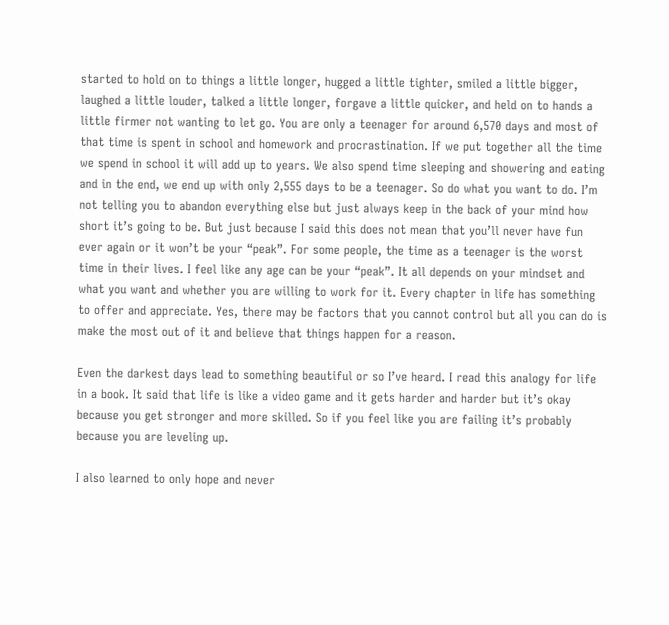started to hold on to things a little longer, hugged a little tighter, smiled a little bigger, laughed a little louder, talked a little longer, forgave a little quicker, and held on to hands a little firmer not wanting to let go. You are only a teenager for around 6,570 days and most of that time is spent in school and homework and procrastination. If we put together all the time we spend in school it will add up to years. We also spend time sleeping and showering and eating and in the end, we end up with only 2,555 days to be a teenager. So do what you want to do. I’m not telling you to abandon everything else but just always keep in the back of your mind how short it’s going to be. But just because I said this does not mean that you’ll never have fun ever again or it won’t be your “peak”. For some people, the time as a teenager is the worst time in their lives. I feel like any age can be your “peak”. It all depends on your mindset and what you want and whether you are willing to work for it. Every chapter in life has something to offer and appreciate. Yes, there may be factors that you cannot control but all you can do is make the most out of it and believe that things happen for a reason.

Even the darkest days lead to something beautiful or so I’ve heard. I read this analogy for life in a book. It said that life is like a video game and it gets harder and harder but it’s okay because you get stronger and more skilled. So if you feel like you are failing it’s probably because you are leveling up.

I also learned to only hope and never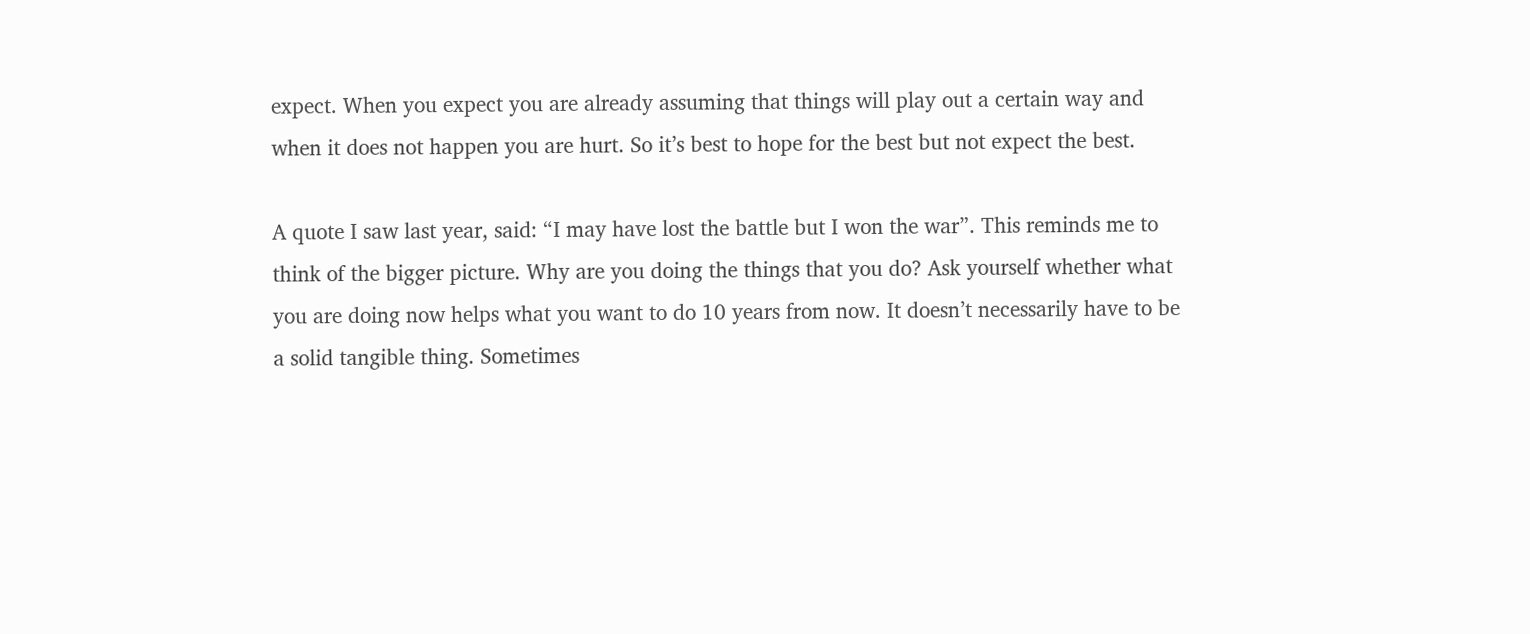expect. When you expect you are already assuming that things will play out a certain way and when it does not happen you are hurt. So it’s best to hope for the best but not expect the best.

A quote I saw last year, said: “I may have lost the battle but I won the war”. This reminds me to think of the bigger picture. Why are you doing the things that you do? Ask yourself whether what you are doing now helps what you want to do 10 years from now. It doesn’t necessarily have to be a solid tangible thing. Sometimes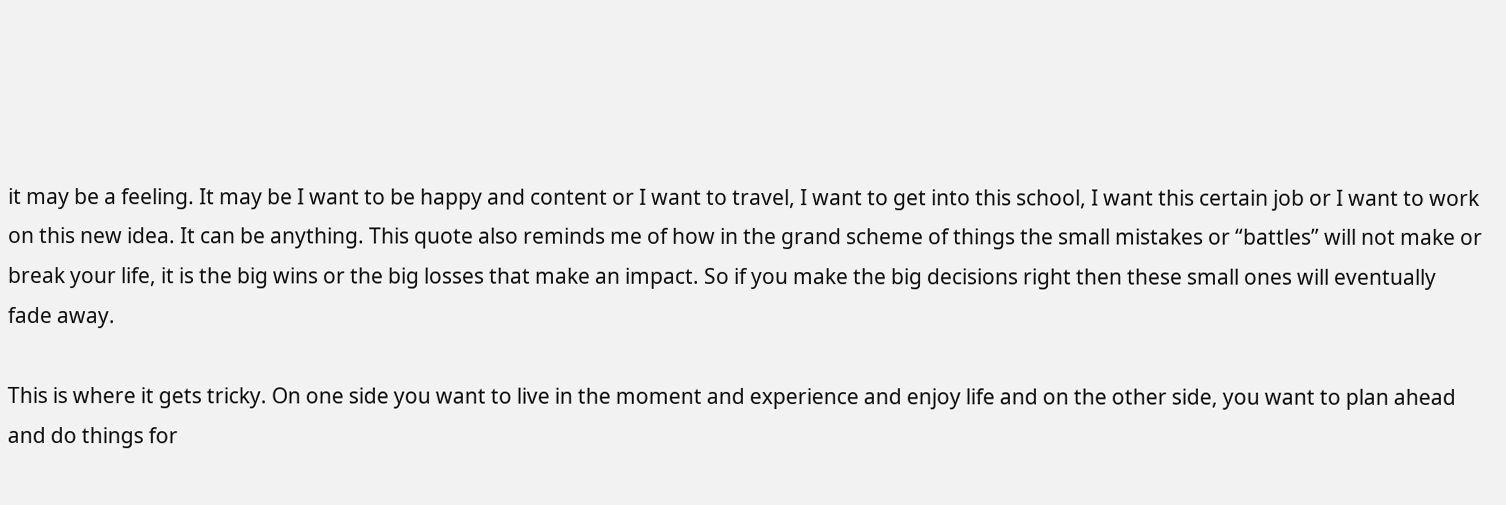it may be a feeling. It may be I want to be happy and content or I want to travel, I want to get into this school, I want this certain job or I want to work on this new idea. It can be anything. This quote also reminds me of how in the grand scheme of things the small mistakes or “battles” will not make or break your life, it is the big wins or the big losses that make an impact. So if you make the big decisions right then these small ones will eventually fade away.

This is where it gets tricky. On one side you want to live in the moment and experience and enjoy life and on the other side, you want to plan ahead and do things for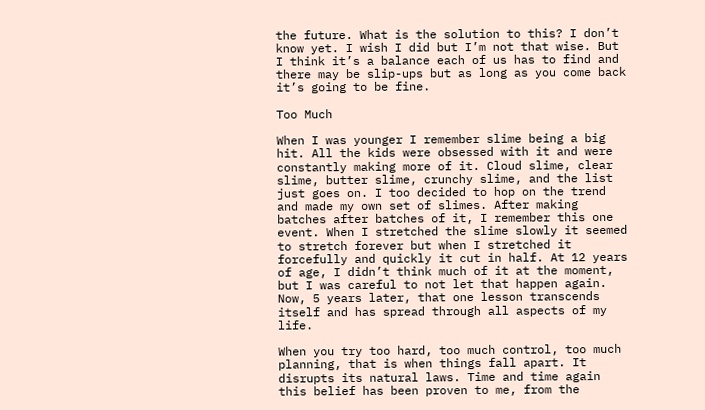the future. What is the solution to this? I don’t know yet. I wish I did but I’m not that wise. But I think it’s a balance each of us has to find and there may be slip-ups but as long as you come back it’s going to be fine.

Too Much

When I was younger I remember slime being a big hit. All the kids were obsessed with it and were constantly making more of it. Cloud slime, clear slime, butter slime, crunchy slime, and the list just goes on. I too decided to hop on the trend and made my own set of slimes. After making batches after batches of it, I remember this one event. When I stretched the slime slowly it seemed to stretch forever but when I stretched it forcefully and quickly it cut in half. At 12 years of age, I didn’t think much of it at the moment, but I was careful to not let that happen again. Now, 5 years later, that one lesson transcends itself and has spread through all aspects of my life.

When you try too hard, too much control, too much planning, that is when things fall apart. It disrupts its natural laws. Time and time again this belief has been proven to me, from the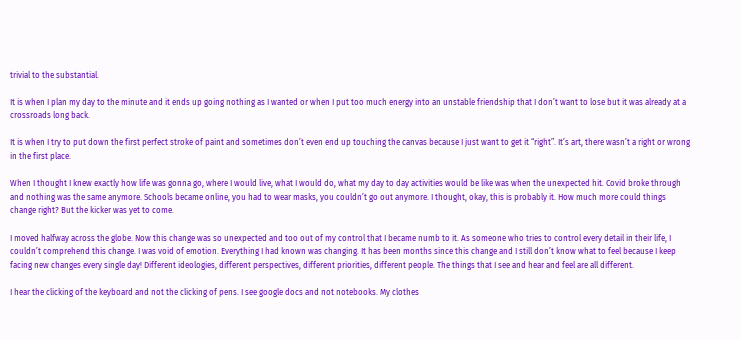trivial to the substantial.

It is when I plan my day to the minute and it ends up going nothing as I wanted or when I put too much energy into an unstable friendship that I don’t want to lose but it was already at a crossroads long back.

It is when I try to put down the first perfect stroke of paint and sometimes don’t even end up touching the canvas because I just want to get it “right”. It’s art, there wasn’t a right or wrong in the first place.

When I thought I knew exactly how life was gonna go, where I would live, what I would do, what my day to day activities would be like was when the unexpected hit. Covid broke through and nothing was the same anymore. Schools became online, you had to wear masks, you couldn’t go out anymore. I thought, okay, this is probably it. How much more could things change right? But the kicker was yet to come.

I moved halfway across the globe. Now this change was so unexpected and too out of my control that I became numb to it. As someone who tries to control every detail in their life, I couldn’t comprehend this change. I was void of emotion. Everything I had known was changing. It has been months since this change and I still don’t know what to feel because I keep facing new changes every single day! Different ideologies, different perspectives, different priorities, different people. The things that I see and hear and feel are all different.

I hear the clicking of the keyboard and not the clicking of pens. I see google docs and not notebooks. My clothes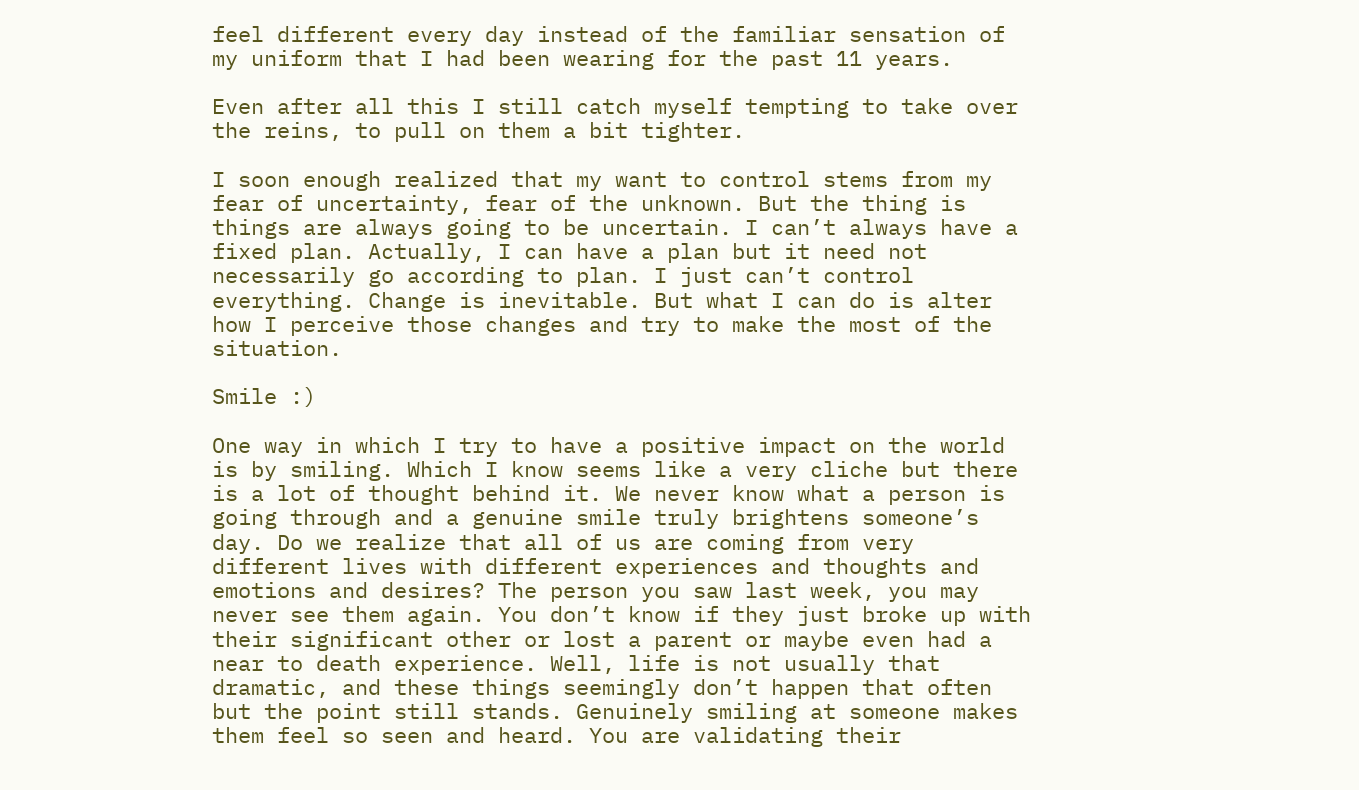feel different every day instead of the familiar sensation of my uniform that I had been wearing for the past 11 years.

Even after all this I still catch myself tempting to take over the reins, to pull on them a bit tighter.

I soon enough realized that my want to control stems from my fear of uncertainty, fear of the unknown. But the thing is things are always going to be uncertain. I can’t always have a fixed plan. Actually, I can have a plan but it need not necessarily go according to plan. I just can’t control everything. Change is inevitable. But what I can do is alter how I perceive those changes and try to make the most of the situation.

Smile :)

One way in which I try to have a positive impact on the world is by smiling. Which I know seems like a very cliche but there is a lot of thought behind it. We never know what a person is going through and a genuine smile truly brightens someone’s day. Do we realize that all of us are coming from very different lives with different experiences and thoughts and emotions and desires? The person you saw last week, you may never see them again. You don’t know if they just broke up with their significant other or lost a parent or maybe even had a near to death experience. Well, life is not usually that dramatic, and these things seemingly don’t happen that often but the point still stands. Genuinely smiling at someone makes them feel so seen and heard. You are validating their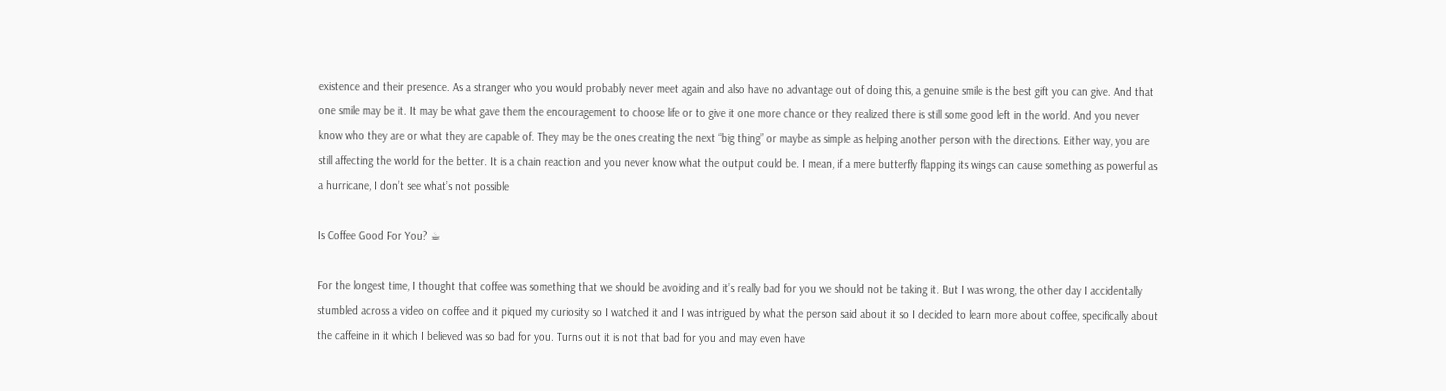existence and their presence. As a stranger who you would probably never meet again and also have no advantage out of doing this, a genuine smile is the best gift you can give. And that one smile may be it. It may be what gave them the encouragement to choose life or to give it one more chance or they realized there is still some good left in the world. And you never know who they are or what they are capable of. They may be the ones creating the next “big thing” or maybe as simple as helping another person with the directions. Either way, you are still affecting the world for the better. It is a chain reaction and you never know what the output could be. I mean, if a mere butterfly flapping its wings can cause something as powerful as a hurricane, I don’t see what’s not possible

Is Coffee Good For You? ☕

For the longest time, I thought that coffee was something that we should be avoiding and it’s really bad for you we should not be taking it. But I was wrong, the other day I accidentally stumbled across a video on coffee and it piqued my curiosity so I watched it and I was intrigued by what the person said about it so I decided to learn more about coffee, specifically about the caffeine in it which I believed was so bad for you. Turns out it is not that bad for you and may even have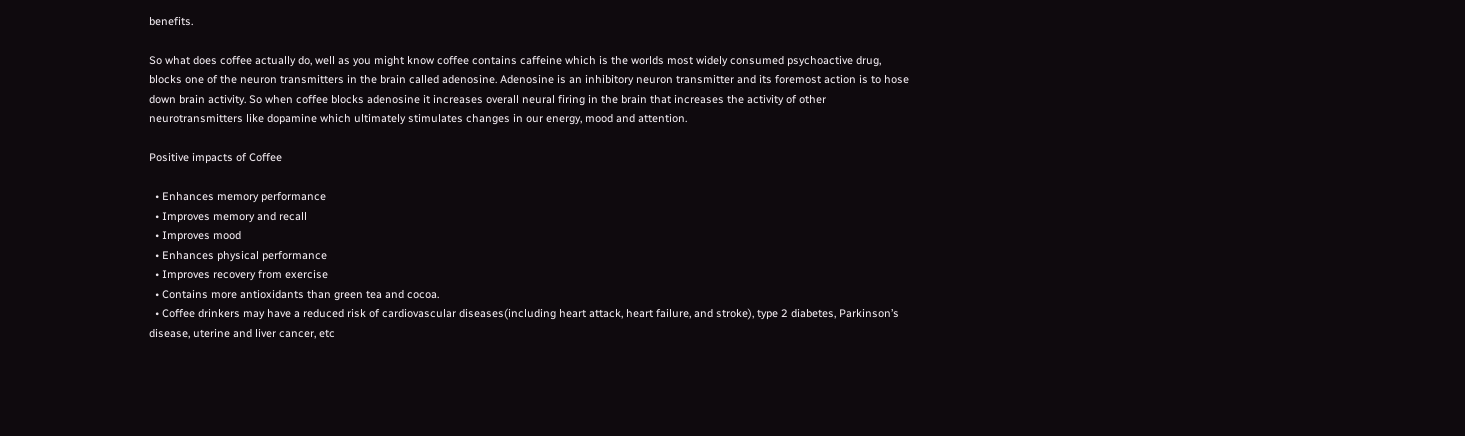benefits.

So what does coffee actually do, well as you might know coffee contains caffeine which is the worlds most widely consumed psychoactive drug, blocks one of the neuron transmitters in the brain called adenosine. Adenosine is an inhibitory neuron transmitter and its foremost action is to hose down brain activity. So when coffee blocks adenosine it increases overall neural firing in the brain that increases the activity of other neurotransmitters like dopamine which ultimately stimulates changes in our energy, mood and attention.

Positive impacts of Coffee

  • Enhances memory performance
  • Improves memory and recall
  • Improves mood
  • Enhances physical performance
  • Improves recovery from exercise
  • Contains more antioxidants than green tea and cocoa.
  • Coffee drinkers may have a reduced risk of cardiovascular diseases(including heart attack, heart failure, and stroke), type 2 diabetes, Parkinson’s disease, uterine and liver cancer, etc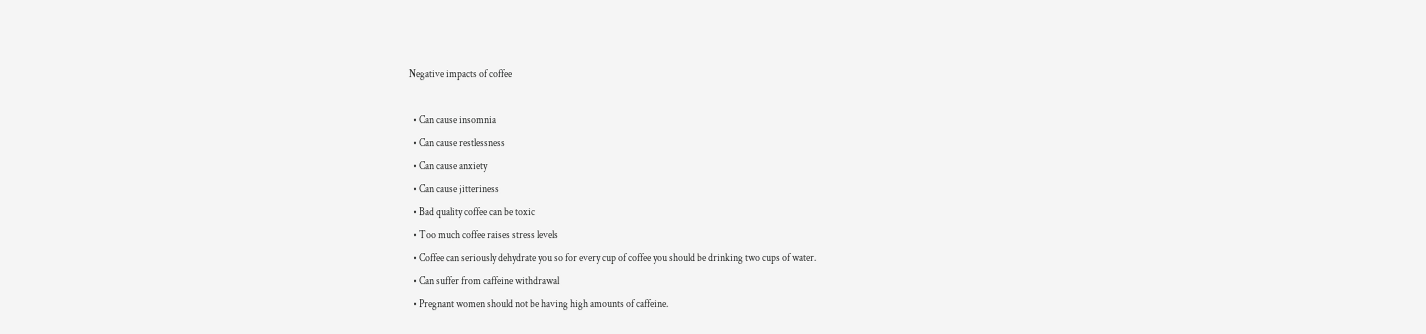Negative impacts of coffee

  • Can cause insomnia
  • Can cause restlessness
  • Can cause anxiety
  • Can cause jitteriness
  • Bad quality coffee can be toxic
  • Too much coffee raises stress levels
  • Coffee can seriously dehydrate you so for every cup of coffee you should be drinking two cups of water.
  • Can suffer from caffeine withdrawal
  • Pregnant women should not be having high amounts of caffeine.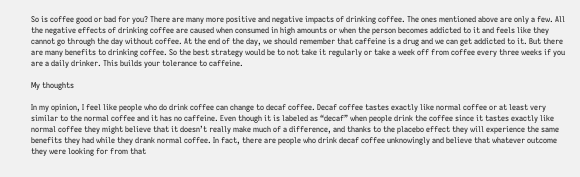So is coffee good or bad for you? There are many more positive and negative impacts of drinking coffee. The ones mentioned above are only a few. All the negative effects of drinking coffee are caused when consumed in high amounts or when the person becomes addicted to it and feels like they cannot go through the day without coffee. At the end of the day, we should remember that caffeine is a drug and we can get addicted to it. But there are many benefits to drinking coffee. So the best strategy would be to not take it regularly or take a week off from coffee every three weeks if you are a daily drinker. This builds your tolerance to caffeine.

My thoughts

In my opinion, I feel like people who do drink coffee can change to decaf coffee. Decaf coffee tastes exactly like normal coffee or at least very similar to the normal coffee and it has no caffeine. Even though it is labeled as “decaf” when people drink the coffee since it tastes exactly like normal coffee they might believe that it doesn’t really make much of a difference, and thanks to the placebo effect they will experience the same benefits they had while they drank normal coffee. In fact, there are people who drink decaf coffee unknowingly and believe that whatever outcome they were looking for from that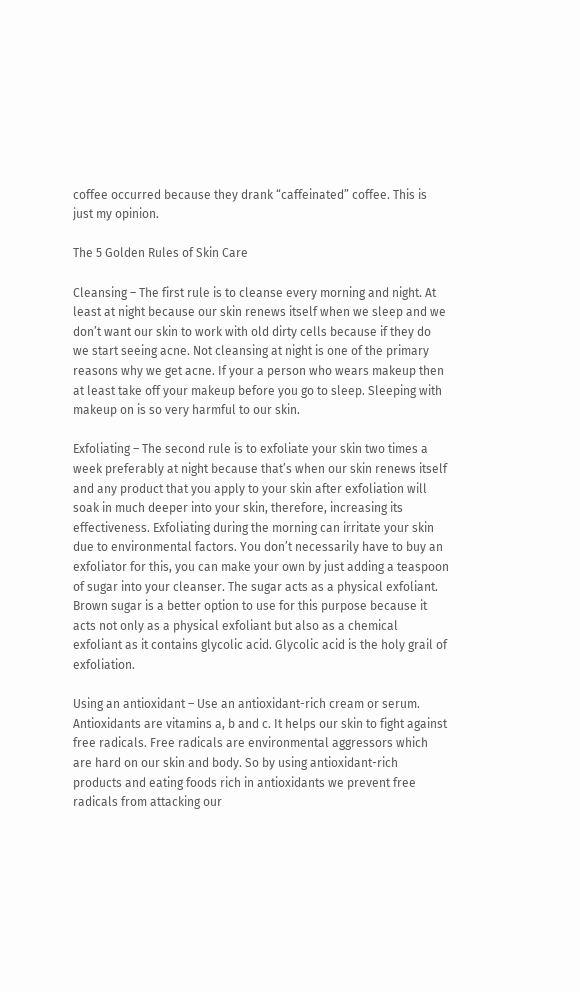coffee occurred because they drank “caffeinated” coffee. This is just my opinion.

The 5 Golden Rules of Skin Care

Cleansing – The first rule is to cleanse every morning and night. At least at night because our skin renews itself when we sleep and we don’t want our skin to work with old dirty cells because if they do we start seeing acne. Not cleansing at night is one of the primary reasons why we get acne. If your a person who wears makeup then at least take off your makeup before you go to sleep. Sleeping with makeup on is so very harmful to our skin.

Exfoliating – The second rule is to exfoliate your skin two times a week preferably at night because that’s when our skin renews itself and any product that you apply to your skin after exfoliation will soak in much deeper into your skin, therefore, increasing its effectiveness. Exfoliating during the morning can irritate your skin due to environmental factors. You don’t necessarily have to buy an exfoliator for this, you can make your own by just adding a teaspoon of sugar into your cleanser. The sugar acts as a physical exfoliant. Brown sugar is a better option to use for this purpose because it acts not only as a physical exfoliant but also as a chemical exfoliant as it contains glycolic acid. Glycolic acid is the holy grail of exfoliation.

Using an antioxidant – Use an antioxidant-rich cream or serum. Antioxidants are vitamins a, b and c. It helps our skin to fight against free radicals. Free radicals are environmental aggressors which are hard on our skin and body. So by using antioxidant-rich products and eating foods rich in antioxidants we prevent free radicals from attacking our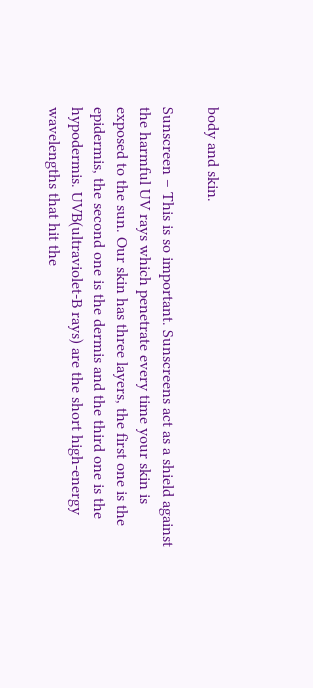body and skin.

Sunscreen – This is so important. Sunscreens act as a shield against the harmful UV rays which penetrate every time your skin is exposed to the sun. Our skin has three layers, the first one is the epidermis, the second one is the dermis and the third one is the hypodermis. UVB(ultraviolet-B rays) are the short high-energy wavelengths that hit the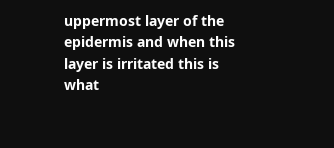uppermost layer of the epidermis and when this layer is irritated this is what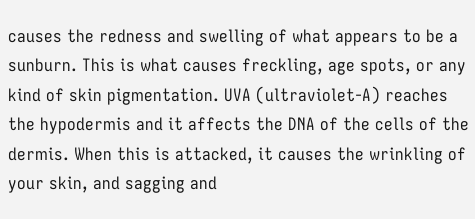causes the redness and swelling of what appears to be a sunburn. This is what causes freckling, age spots, or any kind of skin pigmentation. UVA (ultraviolet-A) reaches the hypodermis and it affects the DNA of the cells of the dermis. When this is attacked, it causes the wrinkling of your skin, and sagging and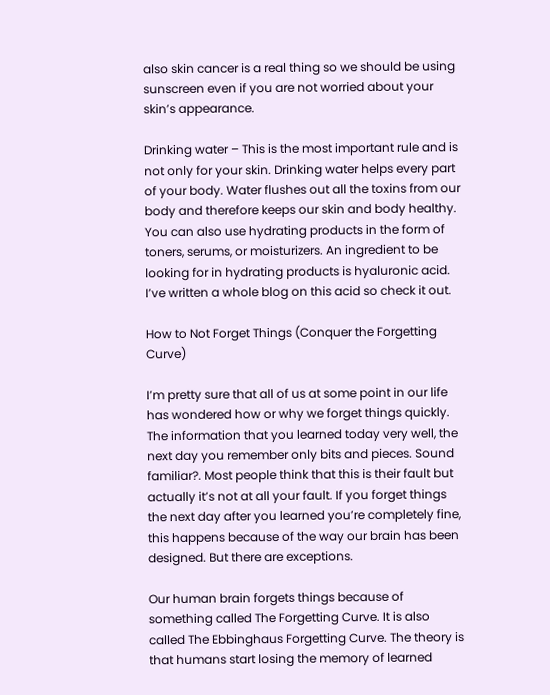also skin cancer is a real thing so we should be using sunscreen even if you are not worried about your skin’s appearance.

Drinking water – This is the most important rule and is not only for your skin. Drinking water helps every part of your body. Water flushes out all the toxins from our body and therefore keeps our skin and body healthy. You can also use hydrating products in the form of toners, serums, or moisturizers. An ingredient to be looking for in hydrating products is hyaluronic acid. I’ve written a whole blog on this acid so check it out.

How to Not Forget Things (Conquer the Forgetting Curve)

I’m pretty sure that all of us at some point in our life has wondered how or why we forget things quickly. The information that you learned today very well, the next day you remember only bits and pieces. Sound familiar?. Most people think that this is their fault but actually it’s not at all your fault. If you forget things the next day after you learned you’re completely fine, this happens because of the way our brain has been designed. But there are exceptions.

Our human brain forgets things because of something called The Forgetting Curve. It is also called The Ebbinghaus Forgetting Curve. The theory is that humans start losing the memory of learned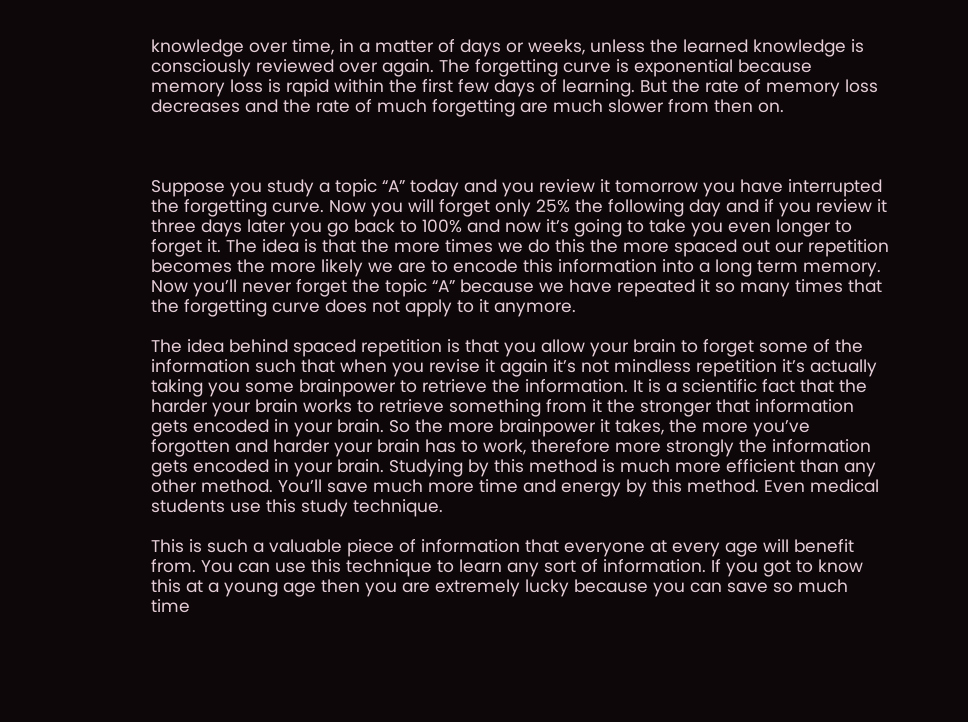knowledge over time, in a matter of days or weeks, unless the learned knowledge is consciously reviewed over again. The forgetting curve is exponential because memory loss is rapid within the first few days of learning. But the rate of memory loss decreases and the rate of much forgetting are much slower from then on.



Suppose you study a topic “A” today and you review it tomorrow you have interrupted the forgetting curve. Now you will forget only 25% the following day and if you review it three days later you go back to 100% and now it’s going to take you even longer to forget it. The idea is that the more times we do this the more spaced out our repetition becomes the more likely we are to encode this information into a long term memory. Now you’ll never forget the topic “A” because we have repeated it so many times that the forgetting curve does not apply to it anymore.

The idea behind spaced repetition is that you allow your brain to forget some of the information such that when you revise it again it’s not mindless repetition it’s actually taking you some brainpower to retrieve the information. It is a scientific fact that the harder your brain works to retrieve something from it the stronger that information gets encoded in your brain. So the more brainpower it takes, the more you’ve forgotten and harder your brain has to work, therefore more strongly the information gets encoded in your brain. Studying by this method is much more efficient than any other method. You’ll save much more time and energy by this method. Even medical students use this study technique.

This is such a valuable piece of information that everyone at every age will benefit from. You can use this technique to learn any sort of information. If you got to know this at a young age then you are extremely lucky because you can save so much time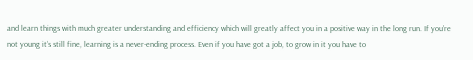and learn things with much greater understanding and efficiency which will greatly affect you in a positive way in the long run. If you’re not young it’s still fine, learning is a never-ending process. Even if you have got a job, to grow in it you have to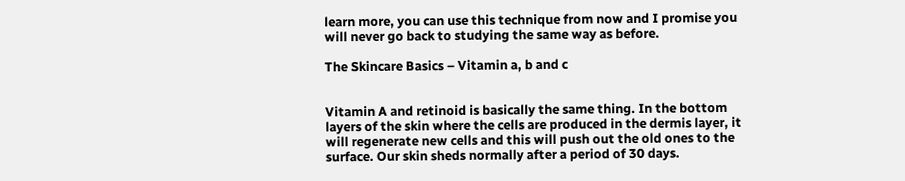learn more, you can use this technique from now and I promise you will never go back to studying the same way as before.

The Skincare Basics – Vitamin a, b and c


Vitamin A and retinoid is basically the same thing. In the bottom layers of the skin where the cells are produced in the dermis layer, it will regenerate new cells and this will push out the old ones to the surface. Our skin sheds normally after a period of 30 days.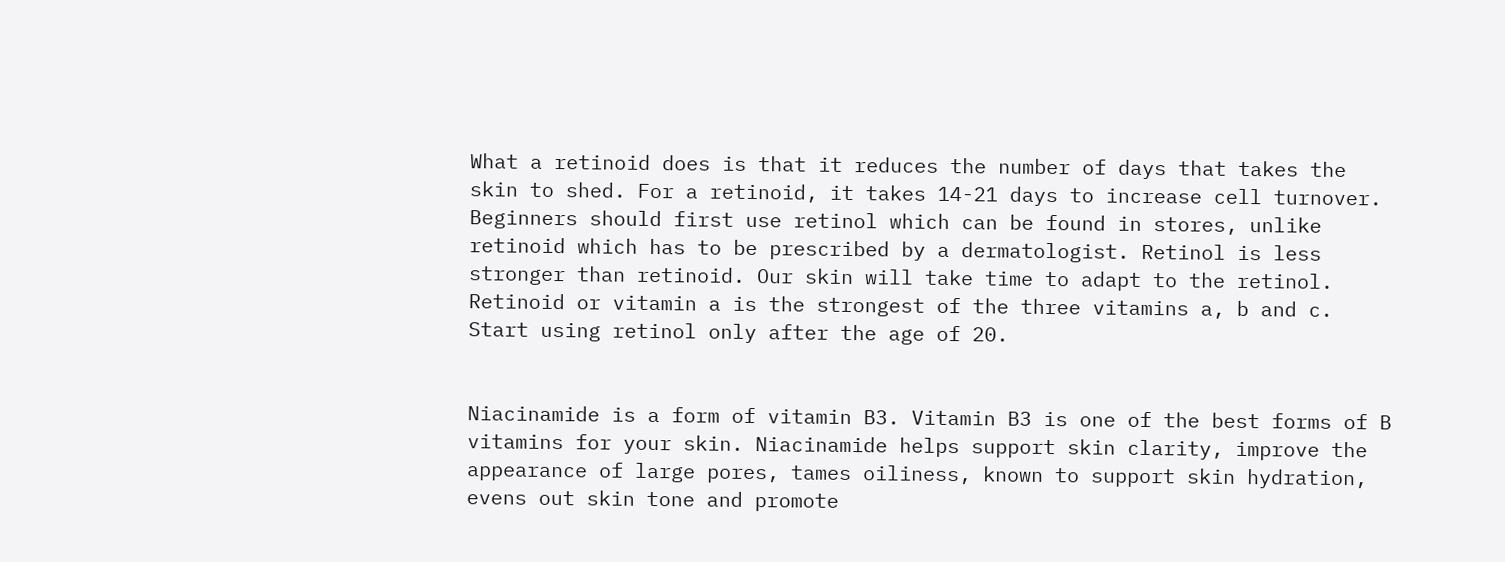What a retinoid does is that it reduces the number of days that takes the skin to shed. For a retinoid, it takes 14-21 days to increase cell turnover. Beginners should first use retinol which can be found in stores, unlike retinoid which has to be prescribed by a dermatologist. Retinol is less stronger than retinoid. Our skin will take time to adapt to the retinol. Retinoid or vitamin a is the strongest of the three vitamins a, b and c. Start using retinol only after the age of 20.


Niacinamide is a form of vitamin B3. Vitamin B3 is one of the best forms of B vitamins for your skin. Niacinamide helps support skin clarity, improve the appearance of large pores, tames oiliness, known to support skin hydration, evens out skin tone and promote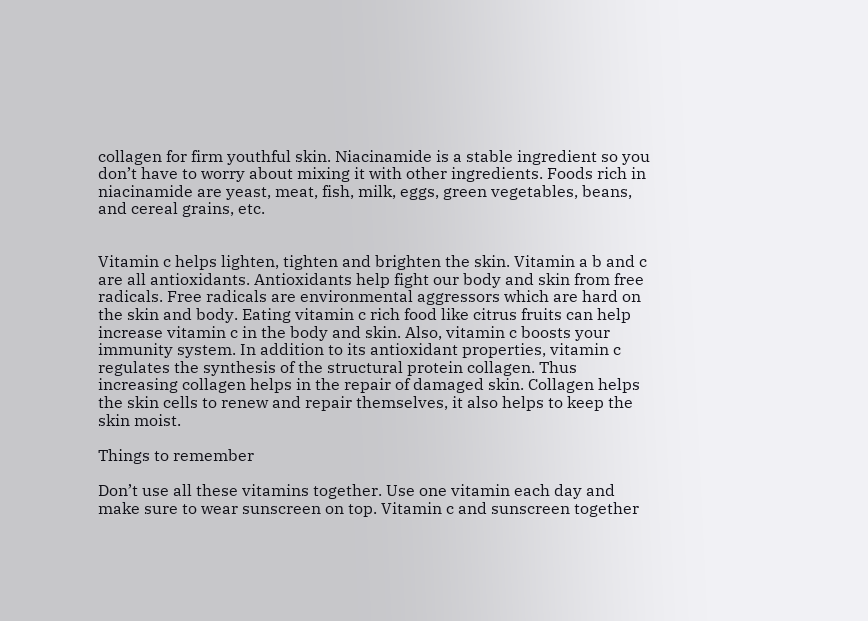collagen for firm youthful skin. Niacinamide is a stable ingredient so you don’t have to worry about mixing it with other ingredients. Foods rich in niacinamide are yeast, meat, fish, milk, eggs, green vegetables, beans, and cereal grains, etc.


Vitamin c helps lighten, tighten and brighten the skin. Vitamin a b and c are all antioxidants. Antioxidants help fight our body and skin from free radicals. Free radicals are environmental aggressors which are hard on the skin and body. Eating vitamin c rich food like citrus fruits can help increase vitamin c in the body and skin. Also, vitamin c boosts your immunity system. In addition to its antioxidant properties, vitamin c regulates the synthesis of the structural protein collagen. Thus increasing collagen helps in the repair of damaged skin. Collagen helps the skin cells to renew and repair themselves, it also helps to keep the skin moist.

Things to remember

Don’t use all these vitamins together. Use one vitamin each day and make sure to wear sunscreen on top. Vitamin c and sunscreen together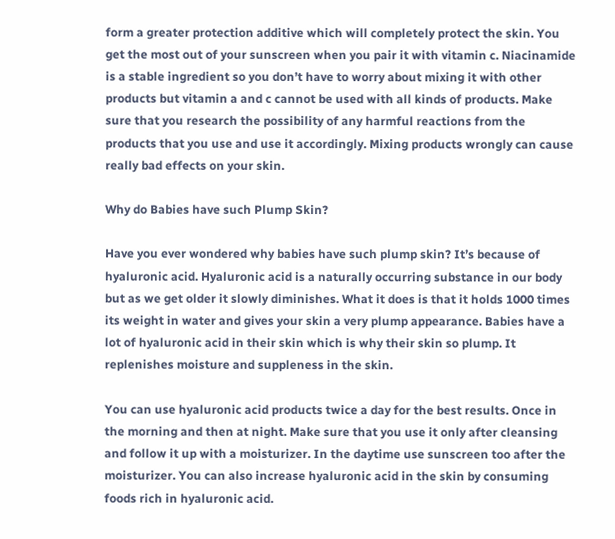form a greater protection additive which will completely protect the skin. You get the most out of your sunscreen when you pair it with vitamin c. Niacinamide is a stable ingredient so you don’t have to worry about mixing it with other products but vitamin a and c cannot be used with all kinds of products. Make sure that you research the possibility of any harmful reactions from the products that you use and use it accordingly. Mixing products wrongly can cause really bad effects on your skin.

Why do Babies have such Plump Skin?

Have you ever wondered why babies have such plump skin? It’s because of hyaluronic acid. Hyaluronic acid is a naturally occurring substance in our body but as we get older it slowly diminishes. What it does is that it holds 1000 times its weight in water and gives your skin a very plump appearance. Babies have a lot of hyaluronic acid in their skin which is why their skin so plump. It replenishes moisture and suppleness in the skin.

You can use hyaluronic acid products twice a day for the best results. Once in the morning and then at night. Make sure that you use it only after cleansing and follow it up with a moisturizer. In the daytime use sunscreen too after the moisturizer. You can also increase hyaluronic acid in the skin by consuming foods rich in hyaluronic acid.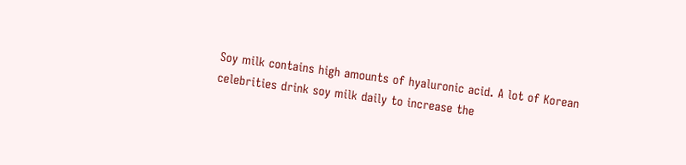Soy milk contains high amounts of hyaluronic acid. A lot of Korean celebrities drink soy milk daily to increase the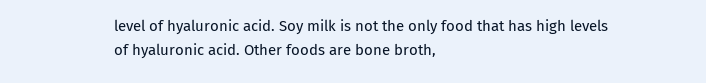level of hyaluronic acid. Soy milk is not the only food that has high levels of hyaluronic acid. Other foods are bone broth,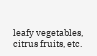leafy vegetables, citrus fruits, etc.